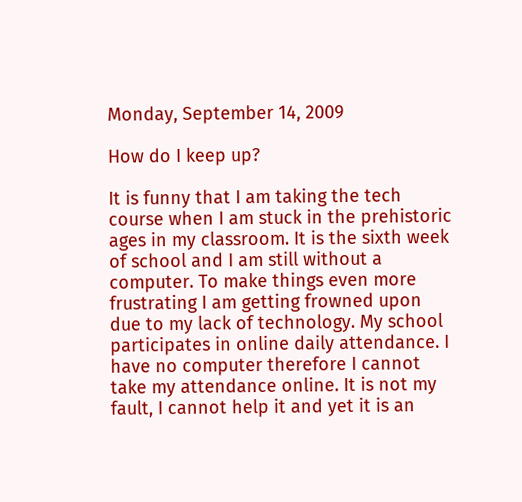Monday, September 14, 2009

How do I keep up?

It is funny that I am taking the tech course when I am stuck in the prehistoric ages in my classroom. It is the sixth week of school and I am still without a computer. To make things even more frustrating I am getting frowned upon due to my lack of technology. My school participates in online daily attendance. I have no computer therefore I cannot take my attendance online. It is not my fault, I cannot help it and yet it is an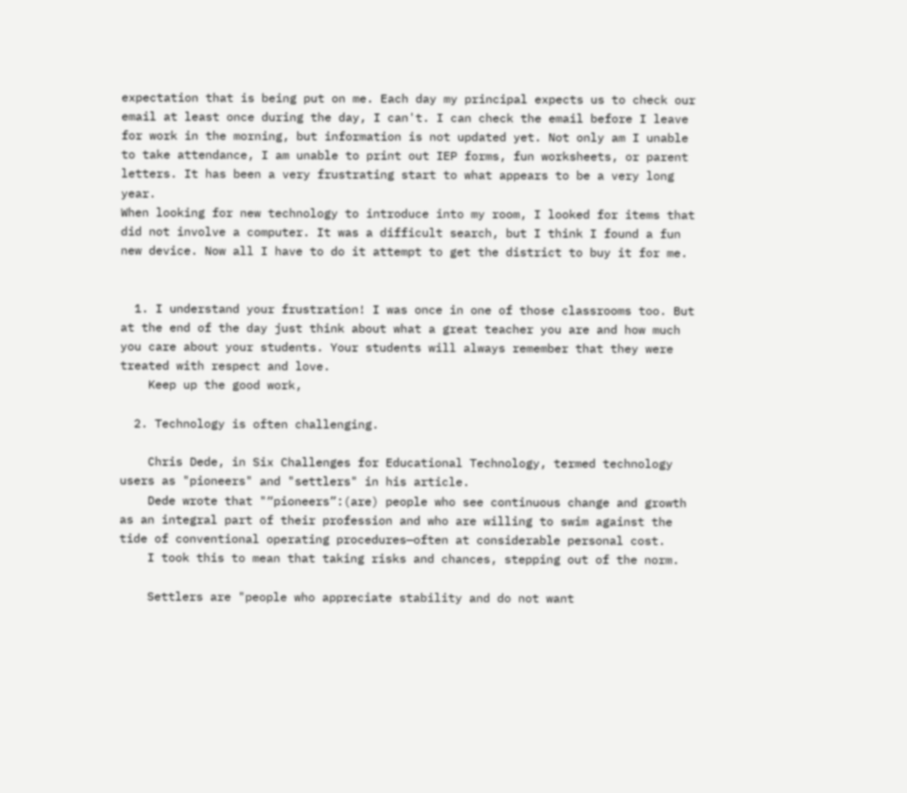expectation that is being put on me. Each day my principal expects us to check our email at least once during the day, I can't. I can check the email before I leave for work in the morning, but information is not updated yet. Not only am I unable to take attendance, I am unable to print out IEP forms, fun worksheets, or parent letters. It has been a very frustrating start to what appears to be a very long year.
When looking for new technology to introduce into my room, I looked for items that did not involve a computer. It was a difficult search, but I think I found a fun new device. Now all I have to do it attempt to get the district to buy it for me.


  1. I understand your frustration! I was once in one of those classrooms too. But at the end of the day just think about what a great teacher you are and how much you care about your students. Your students will always remember that they were treated with respect and love.
    Keep up the good work,

  2. Technology is often challenging.

    Chris Dede, in Six Challenges for Educational Technology, termed technology users as "pioneers" and "settlers" in his article.
    Dede wrote that "“pioneers”:(are) people who see continuous change and growth as an integral part of their profession and who are willing to swim against the tide of conventional operating procedures—often at considerable personal cost.
    I took this to mean that taking risks and chances, stepping out of the norm.

    Settlers are "people who appreciate stability and do not want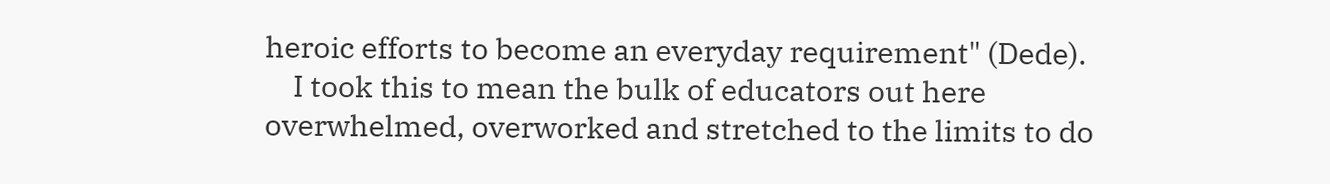heroic efforts to become an everyday requirement" (Dede).
    I took this to mean the bulk of educators out here overwhelmed, overworked and stretched to the limits to do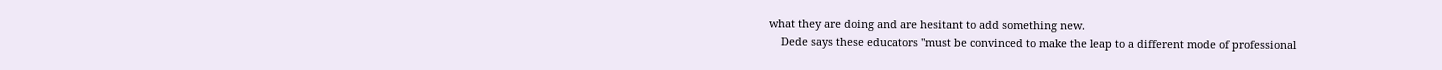what they are doing and are hesitant to add something new.
    Dede says these educators "must be convinced to make the leap to a different mode of professional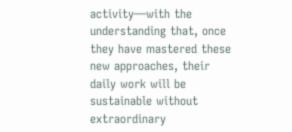activity—with the understanding that, once they have mastered these new approaches, their daily work will be sustainable without extraordinary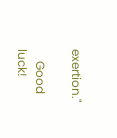exertion."

    Good luck!